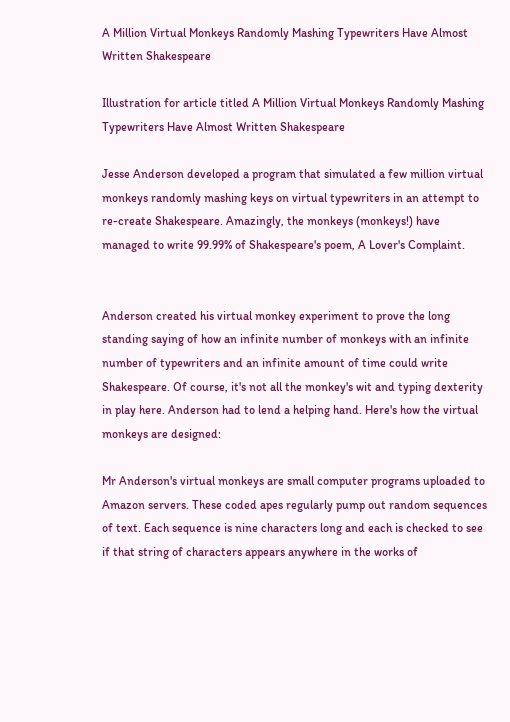A Million Virtual Monkeys Randomly Mashing Typewriters Have Almost Written Shakespeare

Illustration for article titled A Million Virtual Monkeys Randomly Mashing Typewriters Have Almost Written Shakespeare

Jesse Anderson developed a program that simulated a few million virtual monkeys randomly mashing keys on virtual typewriters in an attempt to re-create Shakespeare. Amazingly, the monkeys (monkeys!) have managed to write 99.99% of Shakespeare's poem, A Lover's Complaint.


Anderson created his virtual monkey experiment to prove the long standing saying of how an infinite number of monkeys with an infinite number of typewriters and an infinite amount of time could write Shakespeare. Of course, it's not all the monkey's wit and typing dexterity in play here. Anderson had to lend a helping hand. Here's how the virtual monkeys are designed:

Mr Anderson's virtual monkeys are small computer programs uploaded to Amazon servers. These coded apes regularly pump out random sequences of text. Each sequence is nine characters long and each is checked to see if that string of characters appears anywhere in the works of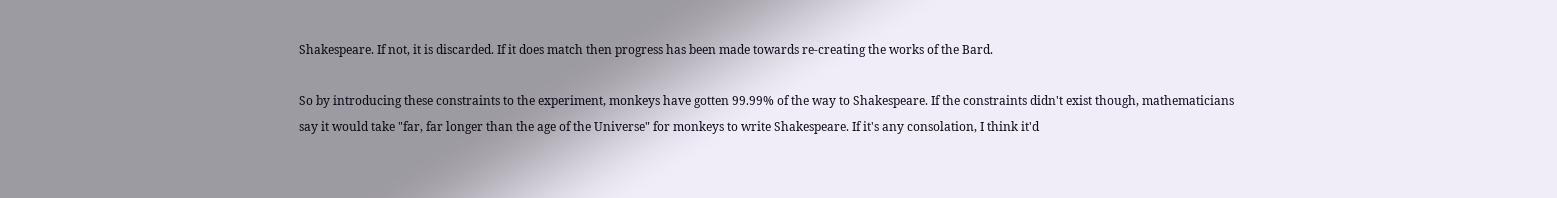Shakespeare. If not, it is discarded. If it does match then progress has been made towards re-creating the works of the Bard.

So by introducing these constraints to the experiment, monkeys have gotten 99.99% of the way to Shakespeare. If the constraints didn't exist though, mathematicians say it would take "far, far longer than the age of the Universe" for monkeys to write Shakespeare. If it's any consolation, I think it'd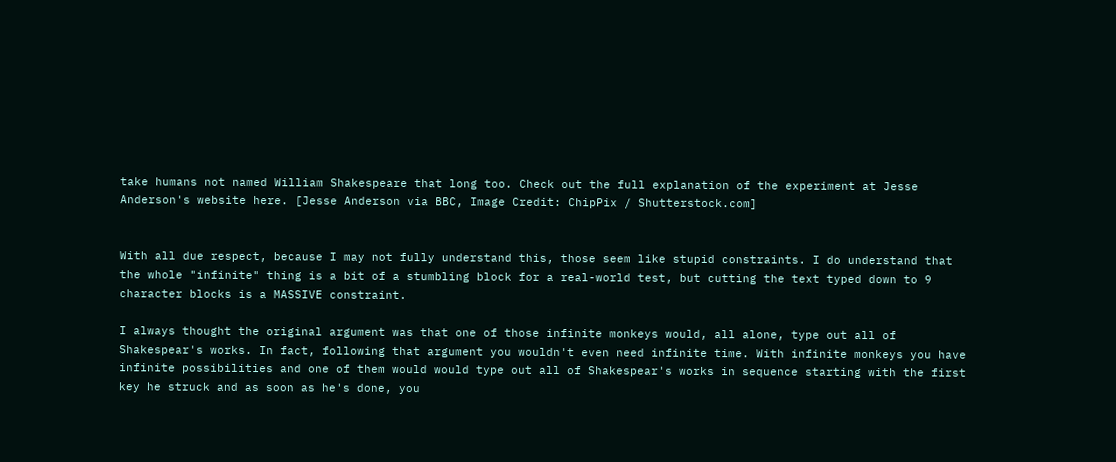take humans not named William Shakespeare that long too. Check out the full explanation of the experiment at Jesse Anderson's website here. [Jesse Anderson via BBC, Image Credit: ChipPix / Shutterstock.com]


With all due respect, because I may not fully understand this, those seem like stupid constraints. I do understand that the whole "infinite" thing is a bit of a stumbling block for a real-world test, but cutting the text typed down to 9 character blocks is a MASSIVE constraint.

I always thought the original argument was that one of those infinite monkeys would, all alone, type out all of Shakespear's works. In fact, following that argument you wouldn't even need infinite time. With infinite monkeys you have infinite possibilities and one of them would would type out all of Shakespear's works in sequence starting with the first key he struck and as soon as he's done, you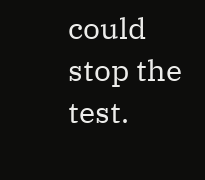could stop the test.